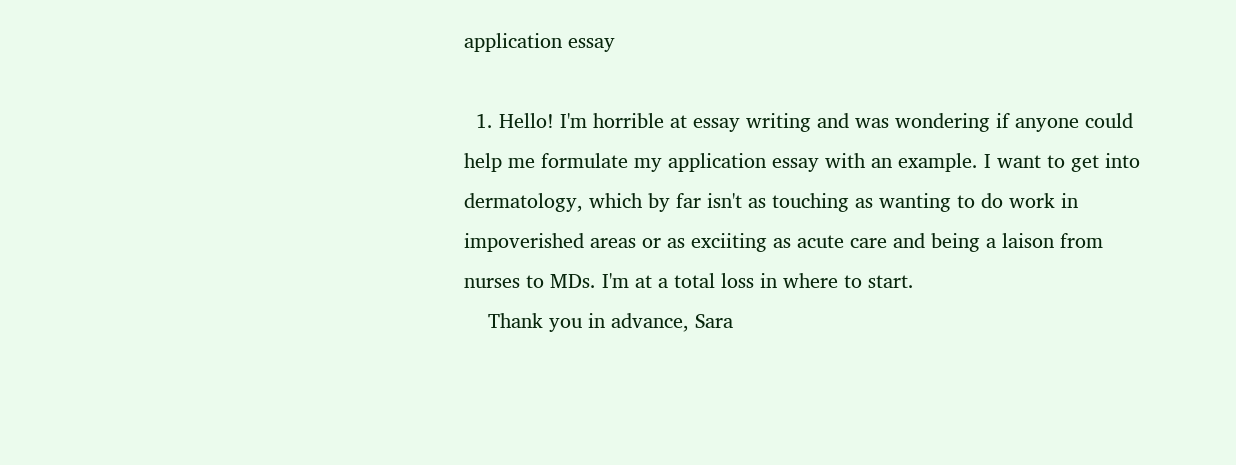application essay

  1. Hello! I'm horrible at essay writing and was wondering if anyone could help me formulate my application essay with an example. I want to get into dermatology, which by far isn't as touching as wanting to do work in impoverished areas or as exciiting as acute care and being a laison from nurses to MDs. I'm at a total loss in where to start.
    Thank you in advance, Sara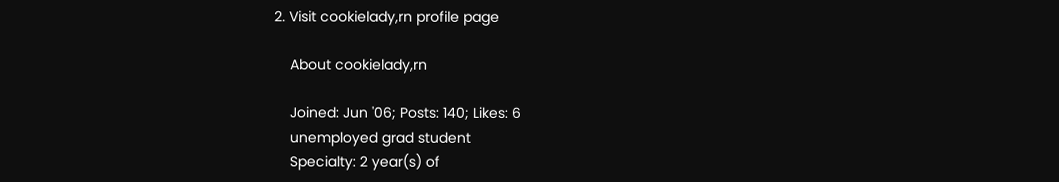2. Visit cookielady,rn profile page

    About cookielady,rn

    Joined: Jun '06; Posts: 140; Likes: 6
    unemployed grad student
    Specialty: 2 year(s) of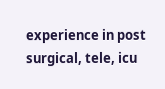experience in post surgical, tele, icu